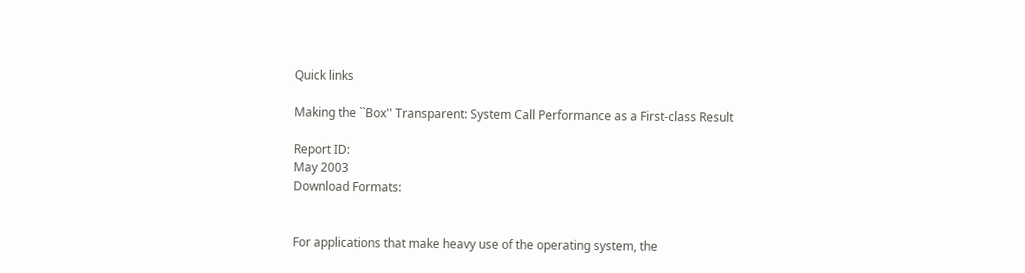Quick links

Making the ``Box'' Transparent: System Call Performance as a First-class Result

Report ID:
May 2003
Download Formats:


For applications that make heavy use of the operating system, the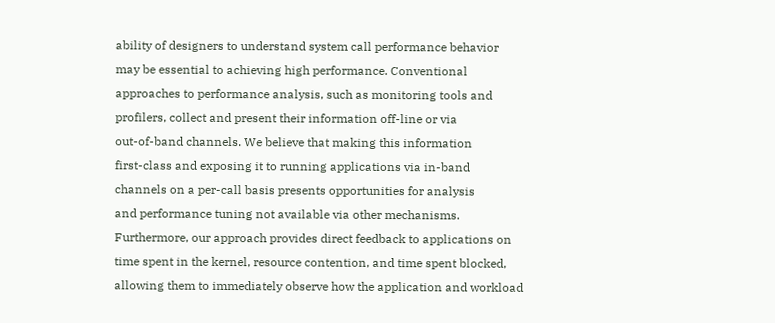ability of designers to understand system call performance behavior
may be essential to achieving high performance. Conventional
approaches to performance analysis, such as monitoring tools and
profilers, collect and present their information off-line or via
out-of-band channels. We believe that making this information
first-class and exposing it to running applications via in-band
channels on a per-call basis presents opportunities for analysis
and performance tuning not available via other mechanisms.
Furthermore, our approach provides direct feedback to applications on
time spent in the kernel, resource contention, and time spent blocked,
allowing them to immediately observe how the application and workload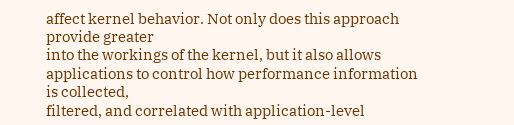affect kernel behavior. Not only does this approach provide greater
into the workings of the kernel, but it also allows
applications to control how performance information is collected,
filtered, and correlated with application-level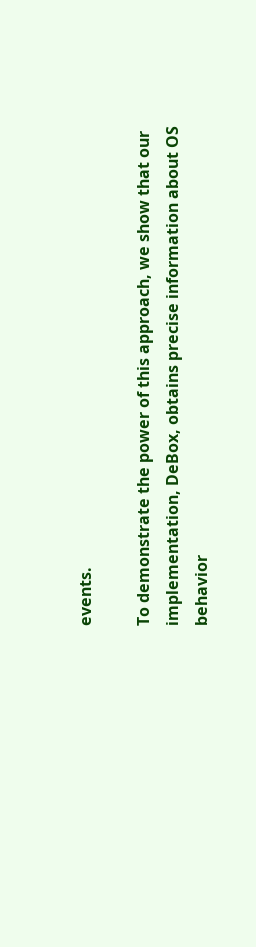events.

To demonstrate the power of this approach, we show that our
implementation, DeBox, obtains precise information about OS behavior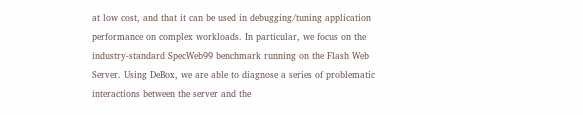at low cost, and that it can be used in debugging/tuning application
performance on complex workloads. In particular, we focus on the
industry-standard SpecWeb99 benchmark running on the Flash Web
Server. Using DeBox, we are able to diagnose a series of problematic
interactions between the server and the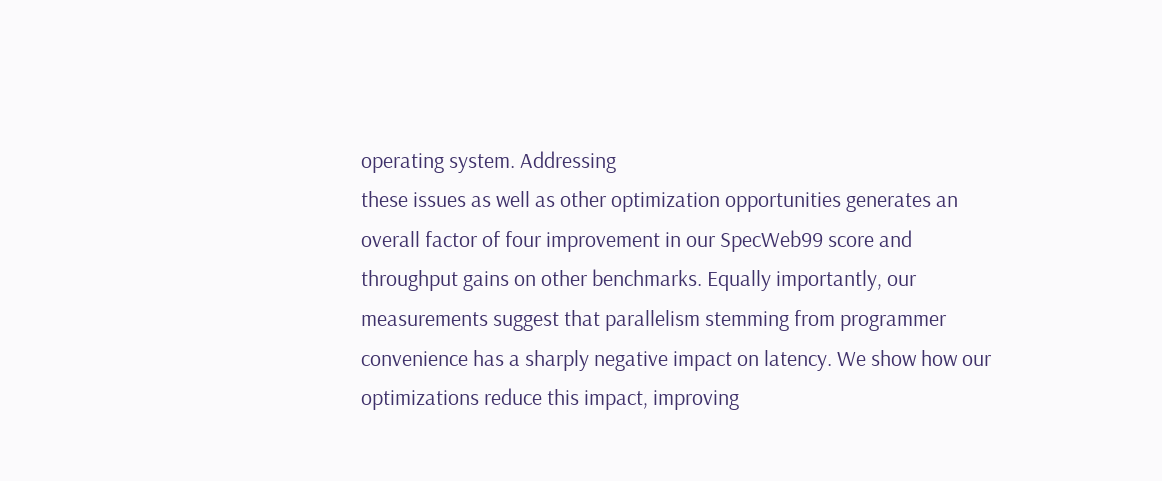operating system. Addressing
these issues as well as other optimization opportunities generates an
overall factor of four improvement in our SpecWeb99 score and
throughput gains on other benchmarks. Equally importantly, our
measurements suggest that parallelism stemming from programmer
convenience has a sharply negative impact on latency. We show how our
optimizations reduce this impact, improving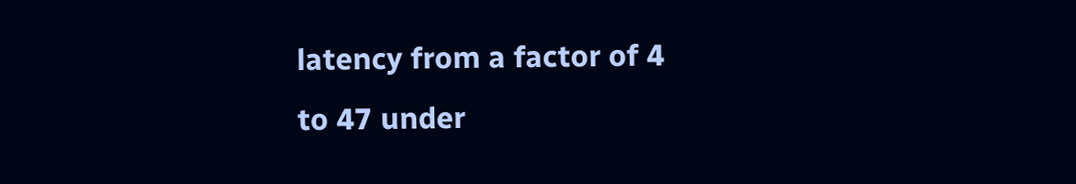latency from a factor of 4
to 47 under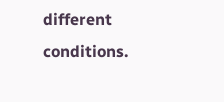different conditions.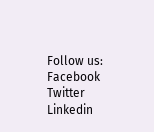Follow us: Facebook Twitter Linkedin